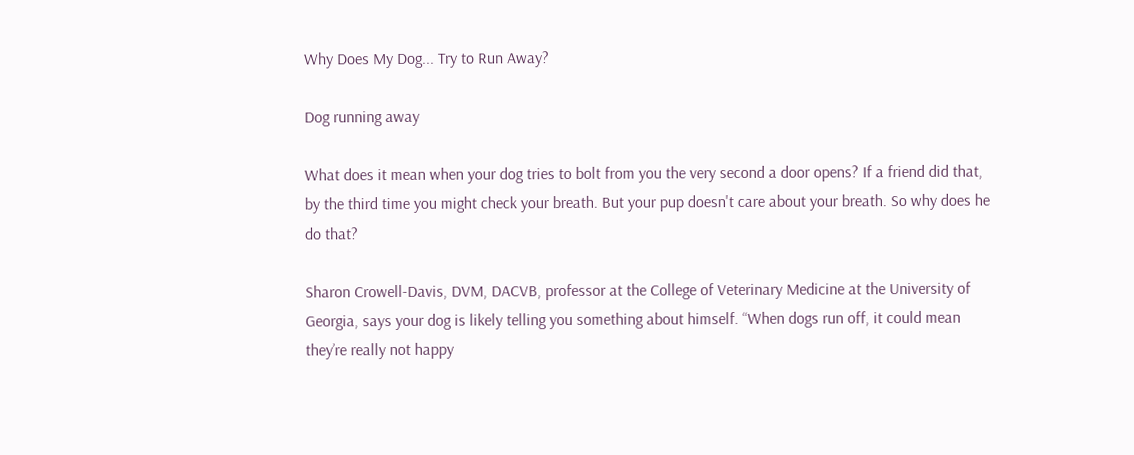Why Does My Dog... Try to Run Away?

Dog running away

What does it mean when your dog tries to bolt from you the very second a door opens? If a friend did that, by the third time you might check your breath. But your pup doesn't care about your breath. So why does he do that?

Sharon Crowell-Davis, DVM, DACVB, professor at the College of Veterinary Medicine at the University of Georgia, says your dog is likely telling you something about himself. “When dogs run off, it could mean they’re really not happy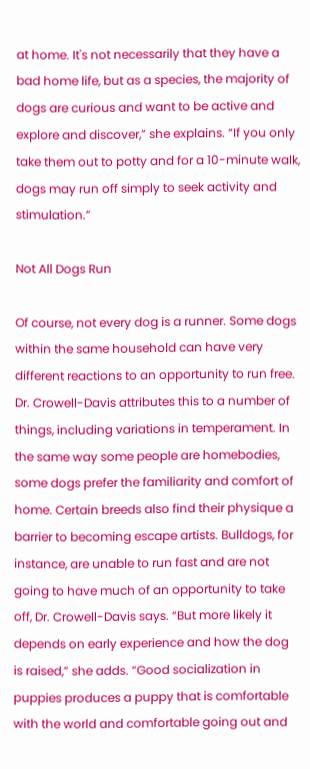at home. It's not necessarily that they have a bad home life, but as a species, the majority of dogs are curious and want to be active and explore and discover,” she explains. “If you only take them out to potty and for a 10-minute walk, dogs may run off simply to seek activity and stimulation.”

Not All Dogs Run

Of course, not every dog is a runner. Some dogs within the same household can have very different reactions to an opportunity to run free. Dr. Crowell-Davis attributes this to a number of things, including variations in temperament. In the same way some people are homebodies, some dogs prefer the familiarity and comfort of home. Certain breeds also find their physique a barrier to becoming escape artists. Bulldogs, for instance, are unable to run fast and are not going to have much of an opportunity to take off, Dr. Crowell-Davis says. “But more likely it depends on early experience and how the dog is raised,” she adds. “Good socialization in puppies produces a puppy that is comfortable with the world and comfortable going out and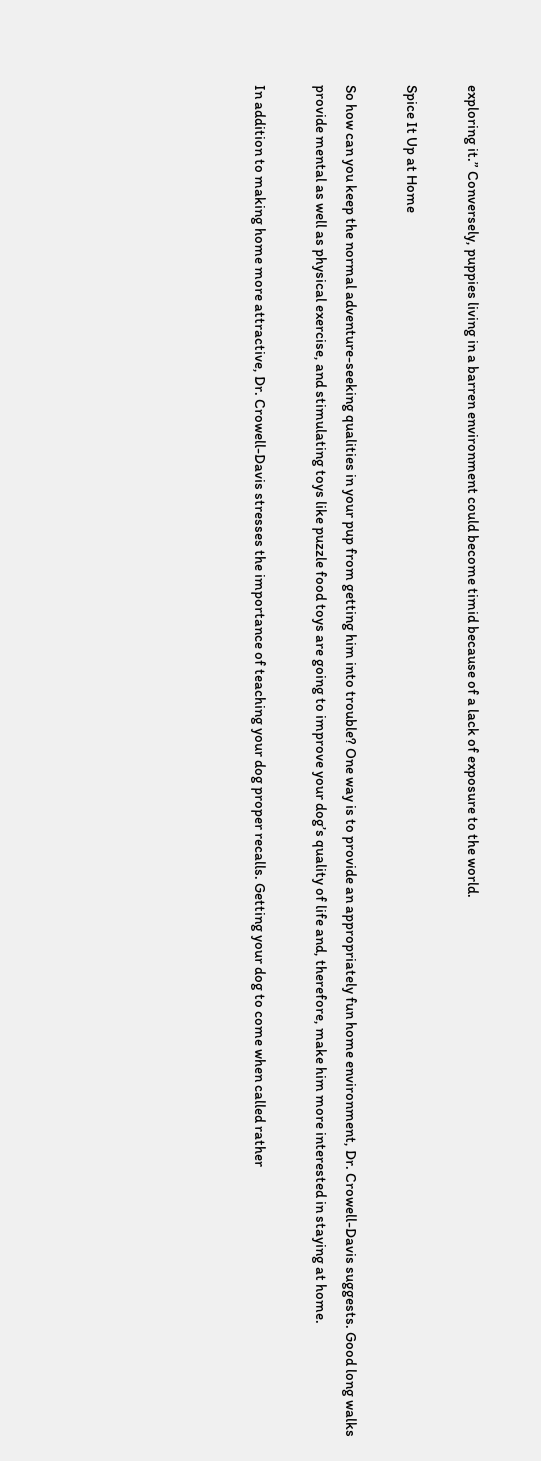exploring it.” Conversely, puppies living in a barren environment could become timid because of a lack of exposure to the world.

Spice It Up at Home

So how can you keep the normal adventure-seeking qualities in your pup from getting him into trouble? One way is to provide an appropriately fun home environment, Dr. Crowell-Davis suggests. Good long walks provide mental as well as physical exercise, and stimulating toys like puzzle food toys are going to improve your dog’s quality of life and, therefore, make him more interested in staying at home.

In addition to making home more attractive, Dr. Crowell-Davis stresses the importance of teaching your dog proper recalls. Getting your dog to come when called rather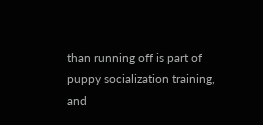than running off is part of puppy socialization training, and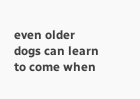even older dogs can learn to come when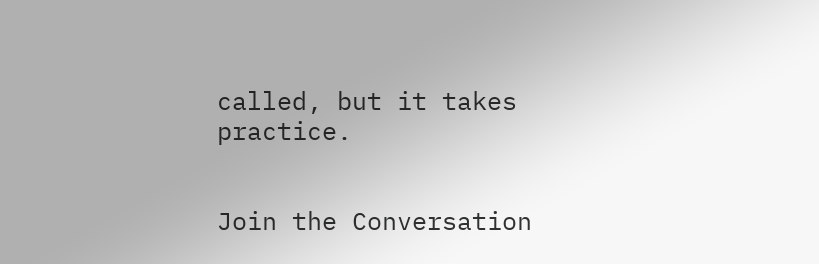called, but it takes practice.


Join the Conversation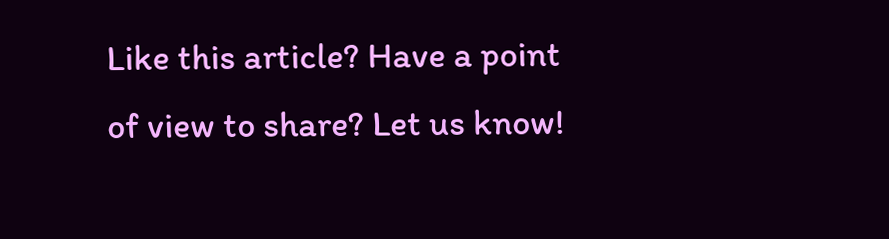Like this article? Have a point of view to share? Let us know!